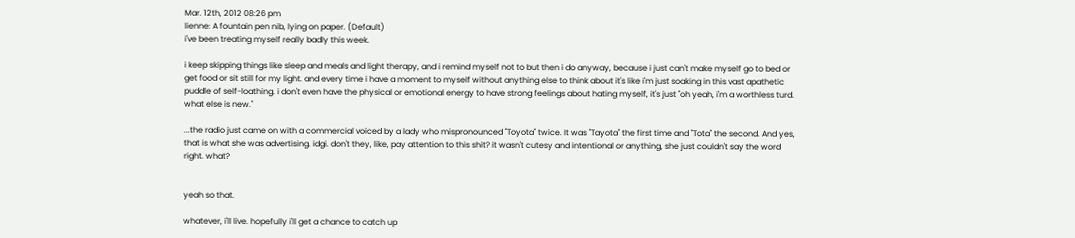Mar. 12th, 2012 08:26 pm
lienne: A fountain pen nib, lying on paper. (Default)
i've been treating myself really badly this week.

i keep skipping things like sleep and meals and light therapy, and i remind myself not to but then i do anyway, because i just can't make myself go to bed or get food or sit still for my light. and every time i have a moment to myself without anything else to think about it's like i'm just soaking in this vast apathetic puddle of self-loathing. i don't even have the physical or emotional energy to have strong feelings about hating myself, it's just "oh yeah, i'm a worthless turd. what else is new."

...the radio just came on with a commercial voiced by a lady who mispronounced "Toyota" twice. It was "Tayota" the first time and "Tota" the second. And yes, that is what she was advertising. idgi. don't they, like, pay attention to this shit? it wasn't cutesy and intentional or anything, she just couldn't say the word right. what?


yeah so that.

whatever, i'll live. hopefully i'll get a chance to catch up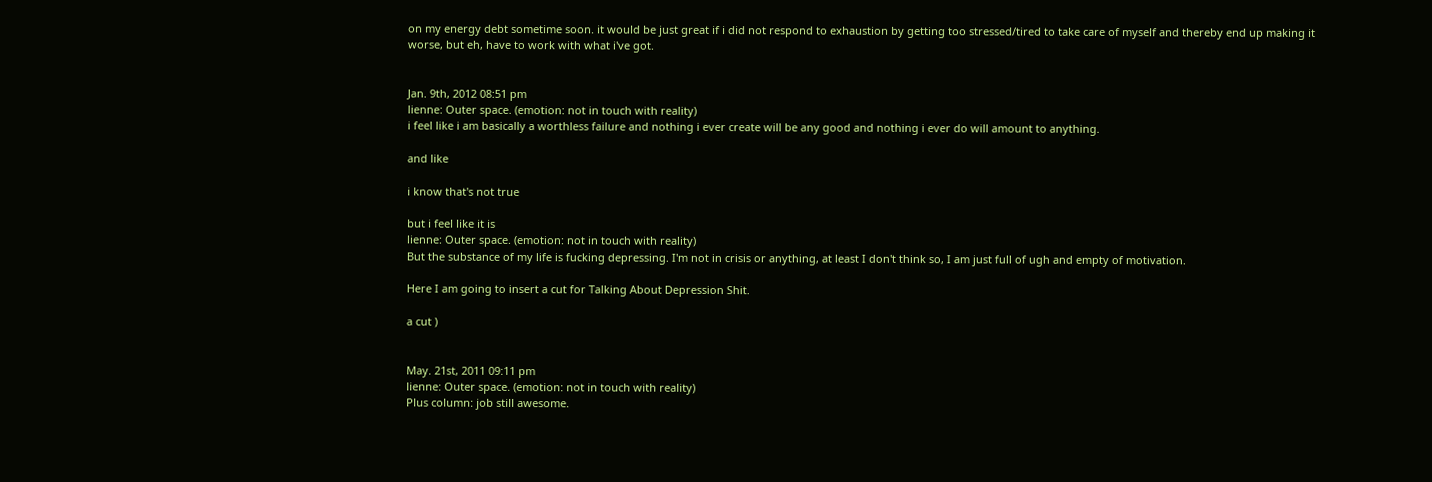on my energy debt sometime soon. it would be just great if i did not respond to exhaustion by getting too stressed/tired to take care of myself and thereby end up making it worse, but eh, have to work with what i've got.


Jan. 9th, 2012 08:51 pm
lienne: Outer space. (emotion: not in touch with reality)
i feel like i am basically a worthless failure and nothing i ever create will be any good and nothing i ever do will amount to anything.

and like

i know that's not true

but i feel like it is
lienne: Outer space. (emotion: not in touch with reality)
But the substance of my life is fucking depressing. I'm not in crisis or anything, at least I don't think so, I am just full of ugh and empty of motivation.

Here I am going to insert a cut for Talking About Depression Shit.

a cut )


May. 21st, 2011 09:11 pm
lienne: Outer space. (emotion: not in touch with reality)
Plus column: job still awesome.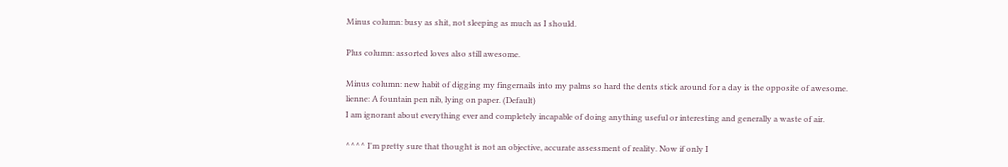Minus column: busy as shit, not sleeping as much as I should.

Plus column: assorted loves also still awesome.

Minus column: new habit of digging my fingernails into my palms so hard the dents stick around for a day is the opposite of awesome.
lienne: A fountain pen nib, lying on paper. (Default)
I am ignorant about everything ever and completely incapable of doing anything useful or interesting and generally a waste of air.

^^^^ I'm pretty sure that thought is not an objective, accurate assessment of reality. Now if only I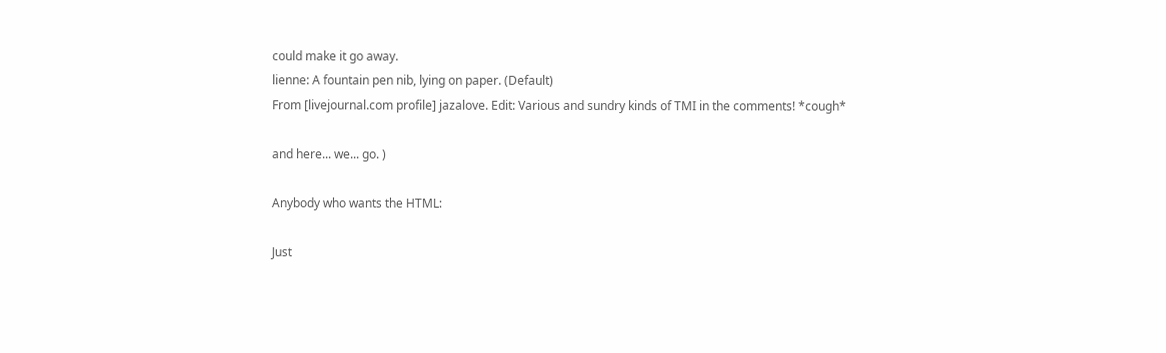could make it go away.
lienne: A fountain pen nib, lying on paper. (Default)
From [livejournal.com profile] jazalove. Edit: Various and sundry kinds of TMI in the comments! *cough*

and here... we... go. )

Anybody who wants the HTML:

Just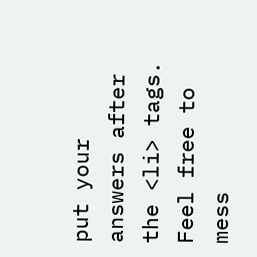put your answers after the <li> tags. Feel free to mess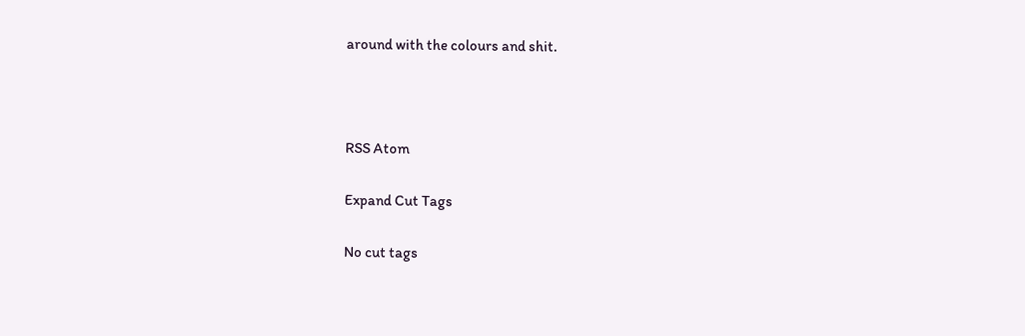around with the colours and shit.



RSS Atom

Expand Cut Tags

No cut tags